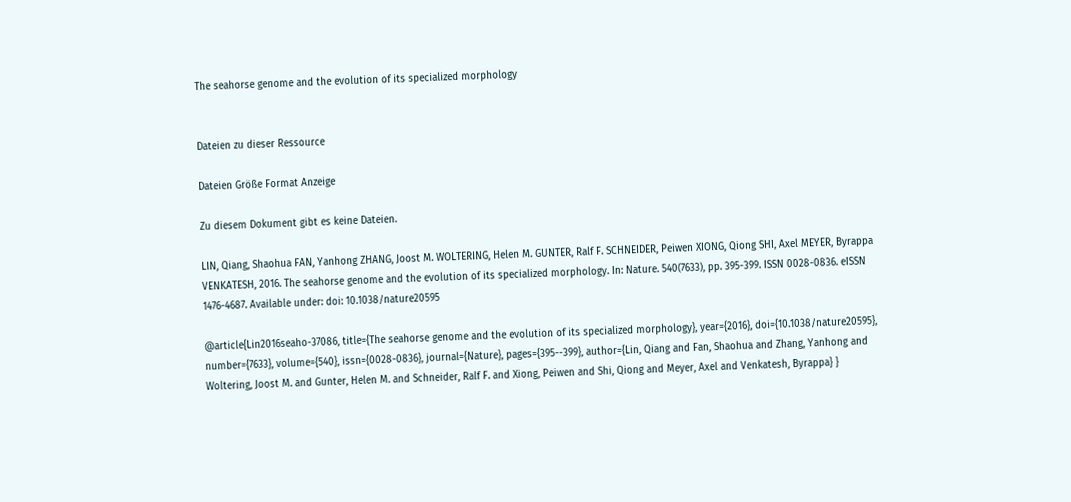The seahorse genome and the evolution of its specialized morphology


Dateien zu dieser Ressource

Dateien Größe Format Anzeige

Zu diesem Dokument gibt es keine Dateien.

LIN, Qiang, Shaohua FAN, Yanhong ZHANG, Joost M. WOLTERING, Helen M. GUNTER, Ralf F. SCHNEIDER, Peiwen XIONG, Qiong SHI, Axel MEYER, Byrappa VENKATESH, 2016. The seahorse genome and the evolution of its specialized morphology. In: Nature. 540(7633), pp. 395-399. ISSN 0028-0836. eISSN 1476-4687. Available under: doi: 10.1038/nature20595

@article{Lin2016seaho-37086, title={The seahorse genome and the evolution of its specialized morphology}, year={2016}, doi={10.1038/nature20595}, number={7633}, volume={540}, issn={0028-0836}, journal={Nature}, pages={395--399}, author={Lin, Qiang and Fan, Shaohua and Zhang, Yanhong and Woltering, Joost M. and Gunter, Helen M. and Schneider, Ralf F. and Xiong, Peiwen and Shi, Qiong and Meyer, Axel and Venkatesh, Byrappa} }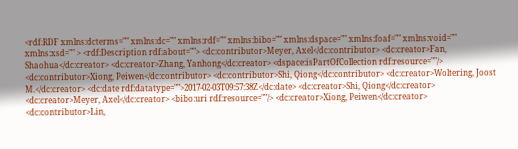<rdf:RDF xmlns:dcterms="" xmlns:dc="" xmlns:rdf="" xmlns:bibo="" xmlns:dspace="" xmlns:foaf="" xmlns:void="" xmlns:xsd="" > <rdf:Description rdf:about=""> <dc:contributor>Meyer, Axel</dc:contributor> <dc:creator>Fan, Shaohua</dc:creator> <dc:creator>Zhang, Yanhong</dc:creator> <dspace:isPartOfCollection rdf:resource=""/> <dc:contributor>Xiong, Peiwen</dc:contributor> <dc:contributor>Shi, Qiong</dc:contributor> <dc:creator>Woltering, Joost M.</dc:creator> <dc:date rdf:datatype="">2017-02-03T09:57:38Z</dc:date> <dc:creator>Shi, Qiong</dc:creator> <dc:creator>Meyer, Axel</dc:creator> <bibo:uri rdf:resource=""/> <dc:creator>Xiong, Peiwen</dc:creator> <dc:contributor>Lin,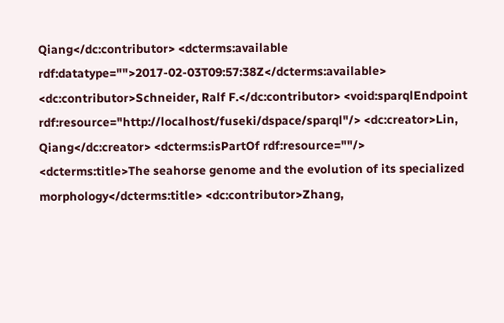Qiang</dc:contributor> <dcterms:available rdf:datatype="">2017-02-03T09:57:38Z</dcterms:available> <dc:contributor>Schneider, Ralf F.</dc:contributor> <void:sparqlEndpoint rdf:resource="http://localhost/fuseki/dspace/sparql"/> <dc:creator>Lin, Qiang</dc:creator> <dcterms:isPartOf rdf:resource=""/> <dcterms:title>The seahorse genome and the evolution of its specialized morphology</dcterms:title> <dc:contributor>Zhang,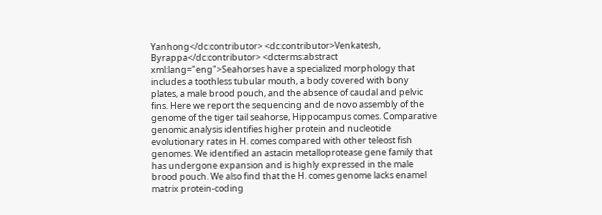Yanhong</dc:contributor> <dc:contributor>Venkatesh, Byrappa</dc:contributor> <dcterms:abstract xml:lang="eng">Seahorses have a specialized morphology that includes a toothless tubular mouth, a body covered with bony plates, a male brood pouch, and the absence of caudal and pelvic fins. Here we report the sequencing and de novo assembly of the genome of the tiger tail seahorse, Hippocampus comes. Comparative genomic analysis identifies higher protein and nucleotide evolutionary rates in H. comes compared with other teleost fish genomes. We identified an astacin metalloprotease gene family that has undergone expansion and is highly expressed in the male brood pouch. We also find that the H. comes genome lacks enamel matrix protein-coding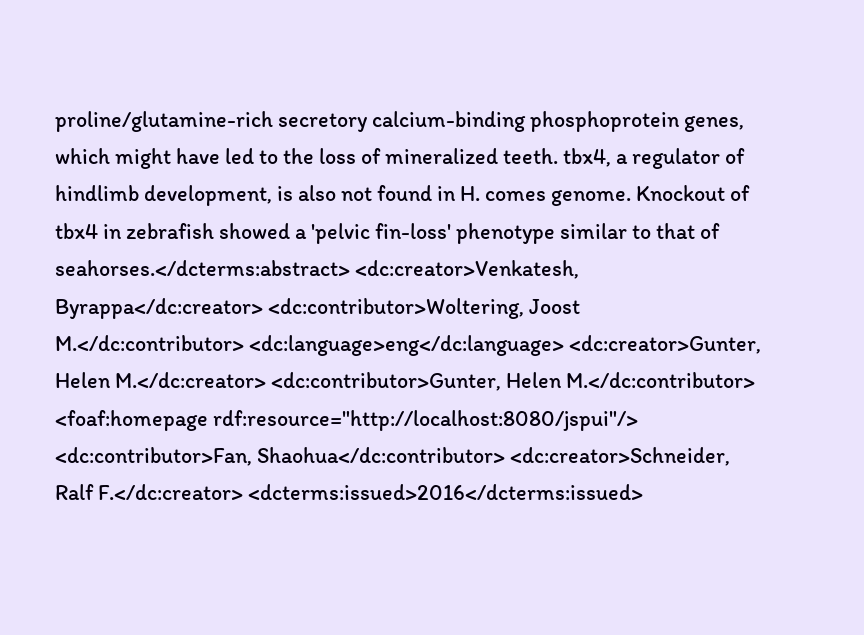proline/glutamine-rich secretory calcium-binding phosphoprotein genes, which might have led to the loss of mineralized teeth. tbx4, a regulator of hindlimb development, is also not found in H. comes genome. Knockout of tbx4 in zebrafish showed a 'pelvic fin-loss' phenotype similar to that of seahorses.</dcterms:abstract> <dc:creator>Venkatesh, Byrappa</dc:creator> <dc:contributor>Woltering, Joost M.</dc:contributor> <dc:language>eng</dc:language> <dc:creator>Gunter, Helen M.</dc:creator> <dc:contributor>Gunter, Helen M.</dc:contributor> <foaf:homepage rdf:resource="http://localhost:8080/jspui"/> <dc:contributor>Fan, Shaohua</dc:contributor> <dc:creator>Schneider, Ralf F.</dc:creator> <dcterms:issued>2016</dcterms:issued>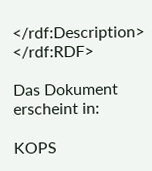</rdf:Description> </rdf:RDF>

Das Dokument erscheint in:

KOPS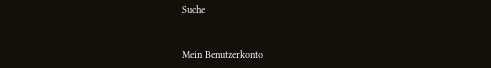Suche


Mein Benutzerkonto